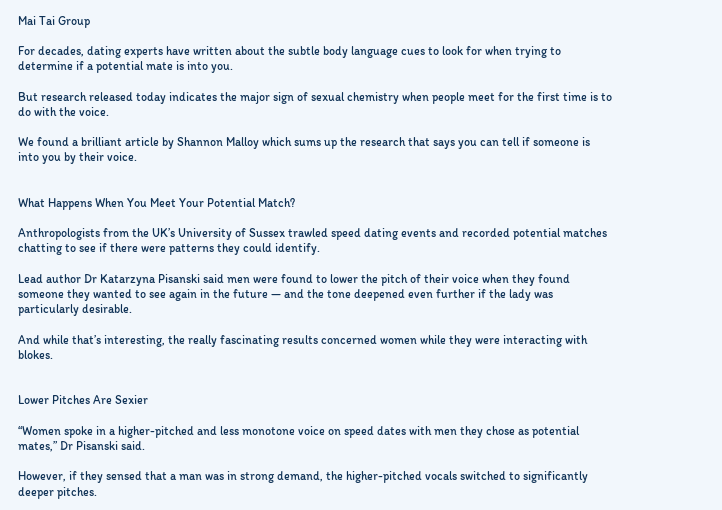Mai Tai Group

For decades, dating experts have written about the subtle body language cues to look for when trying to determine if a potential mate is into you.

But research released today indicates the major sign of sexual chemistry when people meet for the first time is to do with the voice.

We found a brilliant article by Shannon Malloy which sums up the research that says you can tell if someone is into you by their voice.


What Happens When You Meet Your Potential Match?

Anthropologists from the UK’s University of Sussex trawled speed dating events and recorded potential matches chatting to see if there were patterns they could identify.

Lead author Dr Katarzyna Pisanski said men were found to lower the pitch of their voice when they found someone they wanted to see again in the future — and the tone deepened even further if the lady was particularly desirable.

And while that’s interesting, the really fascinating results concerned women while they were interacting with blokes.


Lower Pitches Are Sexier

“Women spoke in a higher-pitched and less monotone voice on speed dates with men they chose as potential mates,” Dr Pisanski said.

However, if they sensed that a man was in strong demand, the higher-pitched vocals switched to significantly deeper pitches.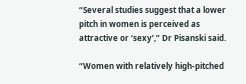“Several studies suggest that a lower pitch in women is perceived as attractive or ‘sexy’,” Dr Pisanski said.

“Women with relatively high-pitched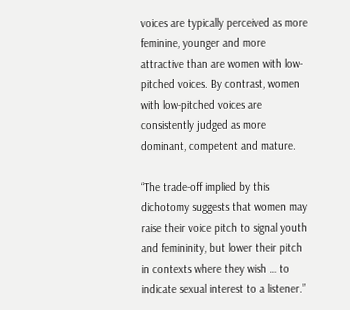voices are typically perceived as more feminine, younger and more attractive than are women with low-pitched voices. By contrast, women with low-pitched voices are consistently judged as more dominant, competent and mature.

“The trade-off implied by this dichotomy suggests that women may raise their voice pitch to signal youth and femininity, but lower their pitch in contexts where they wish … to indicate sexual interest to a listener.”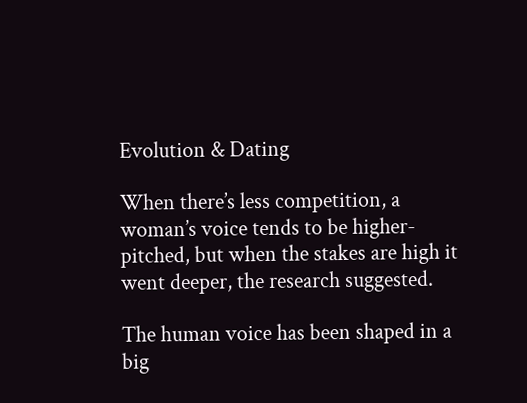Evolution & Dating

When there’s less competition, a woman’s voice tends to be higher-pitched, but when the stakes are high it went deeper, the research suggested.

The human voice has been shaped in a big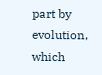part by evolution, which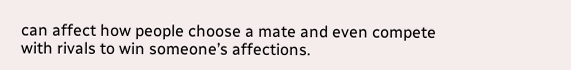can affect how people choose a mate and even compete with rivals to win someone’s affections.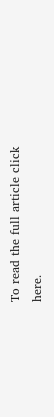To read the full article click here.